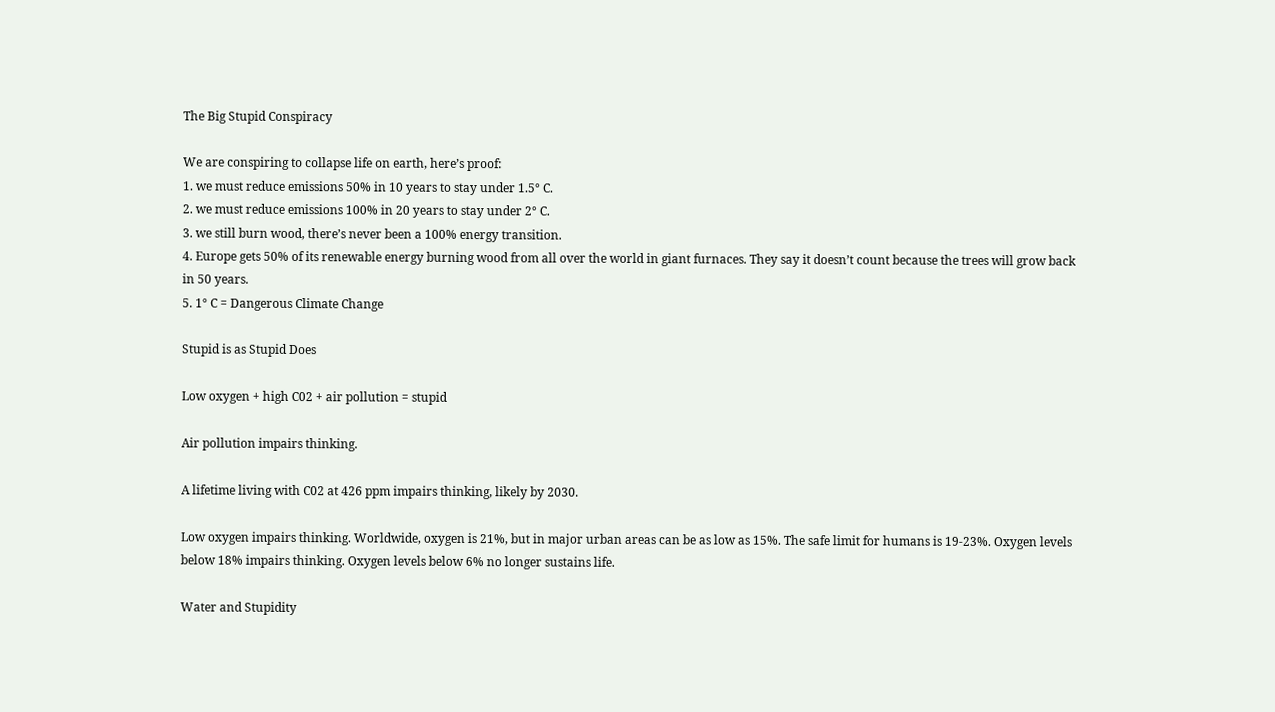The Big Stupid Conspiracy

We are conspiring to collapse life on earth, here’s proof:
1. we must reduce emissions 50% in 10 years to stay under 1.5° C.
2. we must reduce emissions 100% in 20 years to stay under 2° C.
3. we still burn wood, there’s never been a 100% energy transition.
4. Europe gets 50% of its renewable energy burning wood from all over the world in giant furnaces. They say it doesn’t count because the trees will grow back in 50 years.
5. 1° C = Dangerous Climate Change

Stupid is as Stupid Does

Low oxygen + high C02 + air pollution = stupid

Air pollution impairs thinking.

A lifetime living with C02 at 426 ppm impairs thinking, likely by 2030.

Low oxygen impairs thinking. Worldwide, oxygen is 21%, but in major urban areas can be as low as 15%. The safe limit for humans is 19-23%. Oxygen levels below 18% impairs thinking. Oxygen levels below 6% no longer sustains life.

Water and Stupidity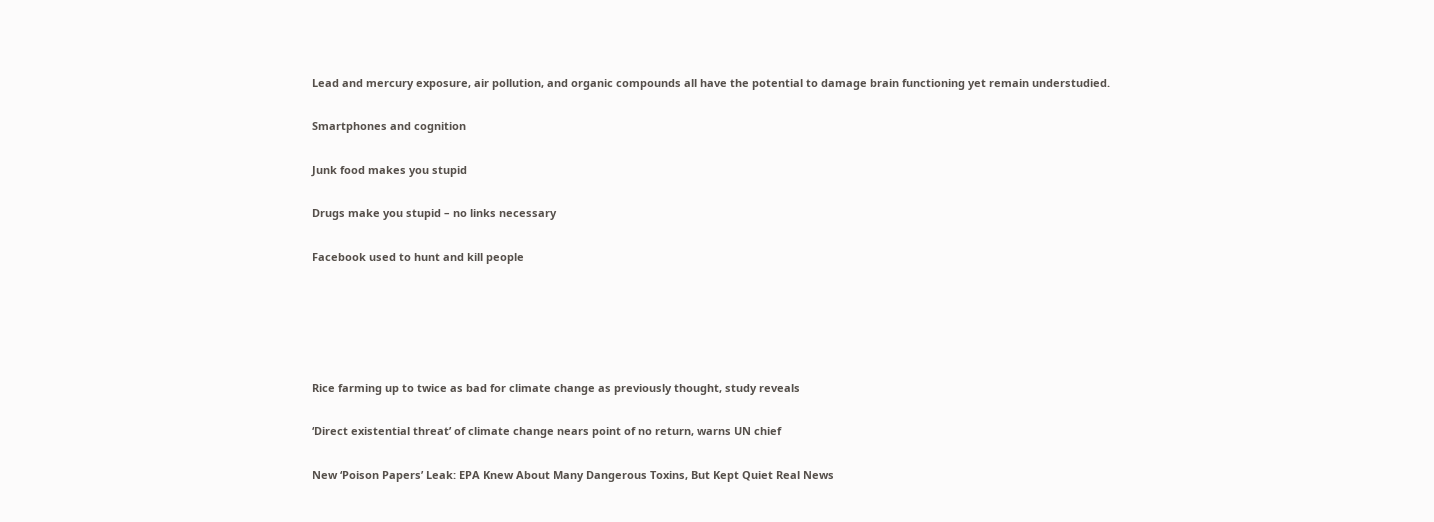Lead and mercury exposure, air pollution, and organic compounds all have the potential to damage brain functioning yet remain understudied.

Smartphones and cognition

Junk food makes you stupid

Drugs make you stupid – no links necessary

Facebook used to hunt and kill people





Rice farming up to twice as bad for climate change as previously thought, study reveals

‘Direct existential threat’ of climate change nears point of no return, warns UN chief

New ‘Poison Papers’ Leak: EPA Knew About Many Dangerous Toxins, But Kept Quiet Real News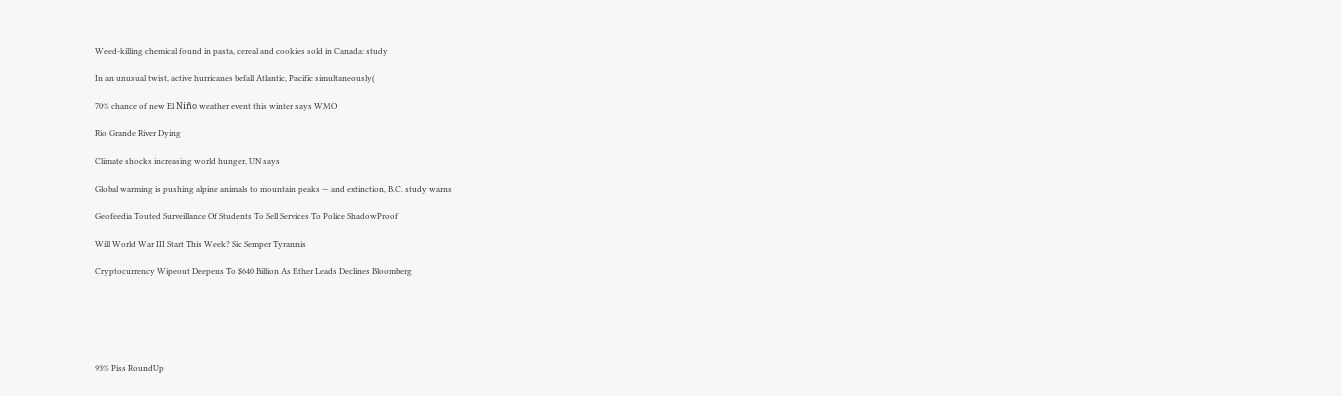Weed-killing chemical found in pasta, cereal and cookies sold in Canada: study

In an unusual twist, active hurricanes befall Atlantic, Pacific simultaneously(

70% chance of new El Niño weather event this winter says WMO

Rio Grande River Dying

Climate shocks increasing world hunger, UN says

Global warming is pushing alpine animals to mountain peaks — and extinction, B.C. study warns

Geofeedia Touted Surveillance Of Students To Sell Services To Police ShadowProof

Will World War III Start This Week? Sic Semper Tyrannis

Cryptocurrency Wipeout Deepens To $640 Billion As Ether Leads Declines Bloomberg






93% Piss RoundUp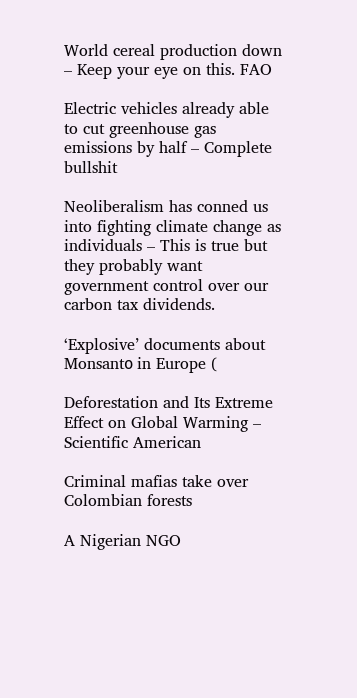World cereal production down – Keep your eye on this. FAO

Electric vehicles already able to cut greenhouse gas emissions by half – Complete bullshit

Neoliberalism has conned us into fighting climate change as individuals – This is true but they probably want government control over our carbon tax dividends.

‘Explosive’ documents about Monsantο in Europe (

Deforestation and Its Extreme Effect on Global Warming – Scientific American

Criminal mafias take over Colombian forests

A Nigerian NGO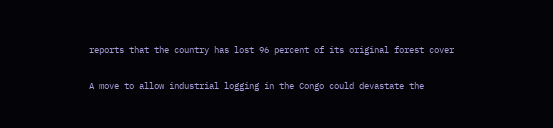reports that the country has lost 96 percent of its original forest cover

A move to allow industrial logging in the Congo could devastate the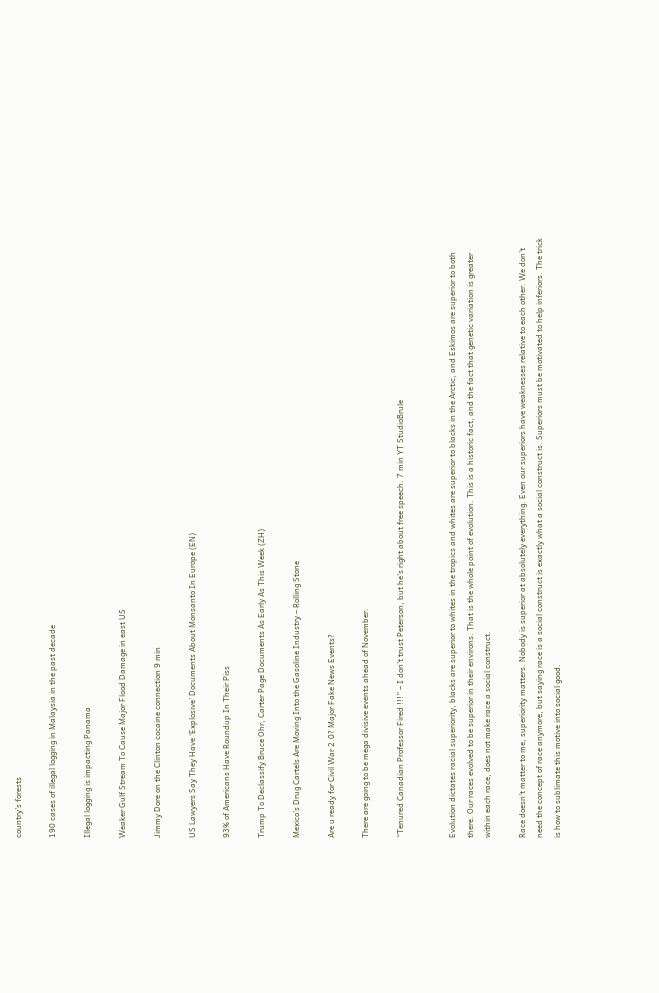country’s forests

190 cases of illegal logging in Malaysia in the past decade

Illegal logging is impacting Panama

Weaker Gulf Stream To Cause Major Flood Damage in east US

Jimmy Dore on the Clinton cocaine connection 9 min

US Lawyers Say They Have ‘Explosive’ Documents About Monsanto In Europe (EN)

93% of Americans Have Roundup In Their Piss

Trump To Declassify Bruce Ohr, Carter Page Documents As Early As This Week (ZH)

Mexico’s Drug Cartels Are Moving Into the Gasoline Industry – Rolling Stone

Are u ready for Civil War 2.0? Major Fake News Events?

There are going to be mega divisive events ahead of November.

“Tenured Canadian Professor Fired !!!” – I don’t trust Peterson, but he’s right about free speech. 7 min YT StudioBrule


Evolution dictates racial superiority, blacks are superior to whites in the tropics and whites are superior to blacks in the Arctic, and Eskimos are superior to both there. Our races evolved to be superior in their environs. That is the whole point of evolution. This is a historic fact, and the fact that genetic variation is greater within each race, does not make race a social construct.

Race doesn’t matter to me, superiority matters. Nobody is superior at absolutely everything. Even our superiors have weaknesses relative to each other. We don’t need the concept of race anymore, but saying race is a social construct is exactly what a social construct is. Superiors must be motivated to help inferiors. The trick is how to sublimate this motive into social good.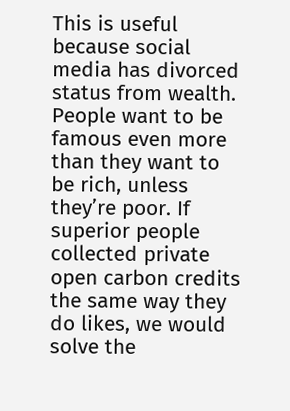This is useful because social media has divorced status from wealth. People want to be famous even more than they want to be rich, unless they’re poor. If superior people collected private open carbon credits the same way they do likes, we would solve the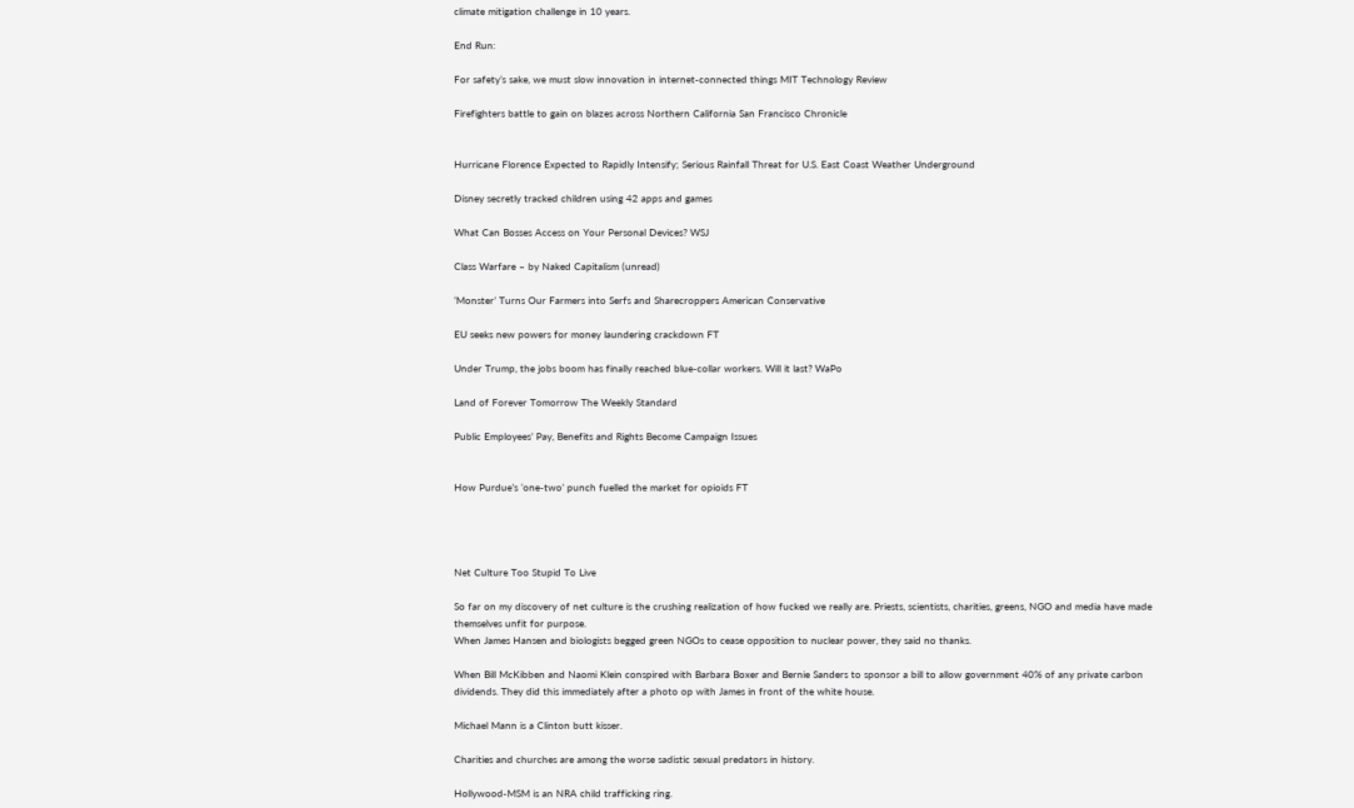climate mitigation challenge in 10 years.

End Run:

For safety’s sake, we must slow innovation in internet-connected things MIT Technology Review

Firefighters battle to gain on blazes across Northern California San Francisco Chronicle


Hurricane Florence Expected to Rapidly Intensify; Serious Rainfall Threat for U.S. East Coast Weather Underground

Disney secretly tracked children using 42 apps and games

What Can Bosses Access on Your Personal Devices? WSJ

Class Warfare – by Naked Capitalism (unread)

‘Monster’ Turns Our Farmers into Serfs and Sharecroppers American Conservative

EU seeks new powers for money laundering crackdown FT

Under Trump, the jobs boom has finally reached blue-collar workers. Will it last? WaPo

Land of Forever Tomorrow The Weekly Standard

Public Employees’ Pay, Benefits and Rights Become Campaign Issues


How Purdue’s ‘one-two’ punch fuelled the market for opioids FT




Net Culture Too Stupid To Live

So far on my discovery of net culture is the crushing realization of how fucked we really are. Priests, scientists, charities, greens, NGO and media have made themselves unfit for purpose.
When James Hansen and biologists begged green NGOs to cease opposition to nuclear power, they said no thanks.

When Bill McKibben and Naomi Klein conspired with Barbara Boxer and Bernie Sanders to sponsor a bill to allow government 40% of any private carbon dividends. They did this immediately after a photo op with James in front of the white house.

Michael Mann is a Clinton butt kisser.

Charities and churches are among the worse sadistic sexual predators in history.

Hollywood-MSM is an NRA child trafficking ring.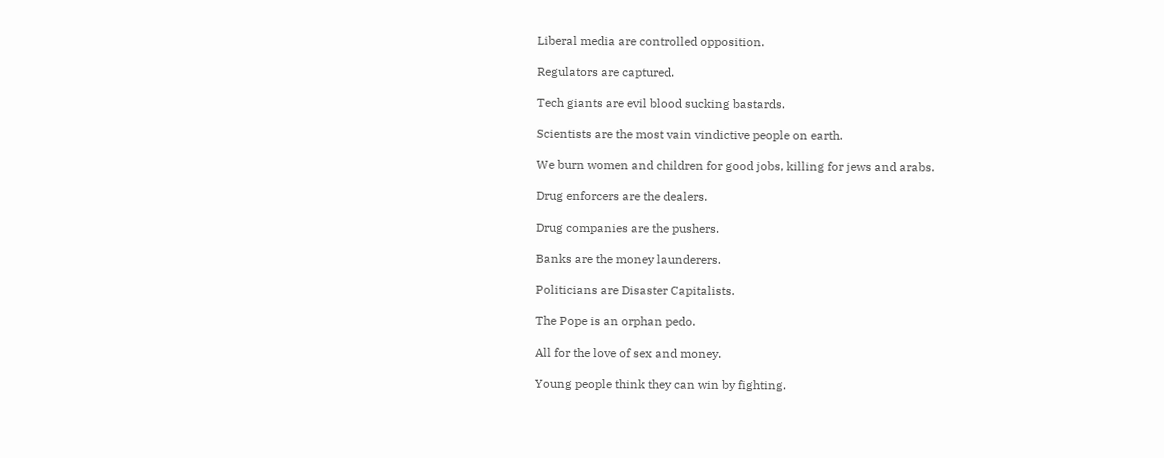Liberal media are controlled opposition.

Regulators are captured.

Tech giants are evil blood sucking bastards.

Scientists are the most vain vindictive people on earth.

We burn women and children for good jobs, killing for jews and arabs.

Drug enforcers are the dealers.

Drug companies are the pushers.

Banks are the money launderers.

Politicians are Disaster Capitalists.

The Pope is an orphan pedo.

All for the love of sex and money.

Young people think they can win by fighting.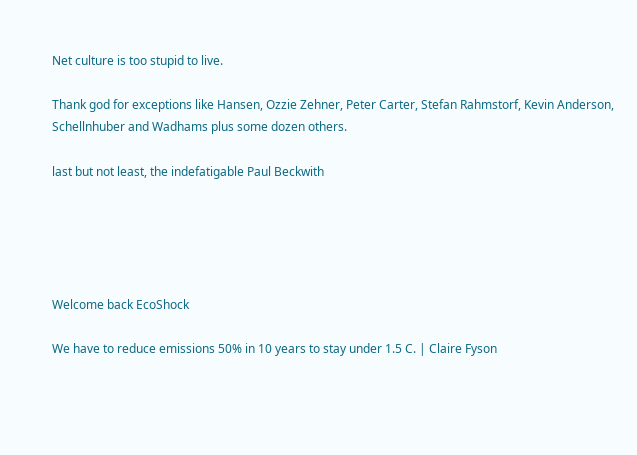Net culture is too stupid to live.

Thank god for exceptions like Hansen, Ozzie Zehner, Peter Carter, Stefan Rahmstorf, Kevin Anderson, Schellnhuber and Wadhams plus some dozen others.

last but not least, the indefatigable Paul Beckwith





Welcome back EcoShock

We have to reduce emissions 50% in 10 years to stay under 1.5 C. | Claire Fyson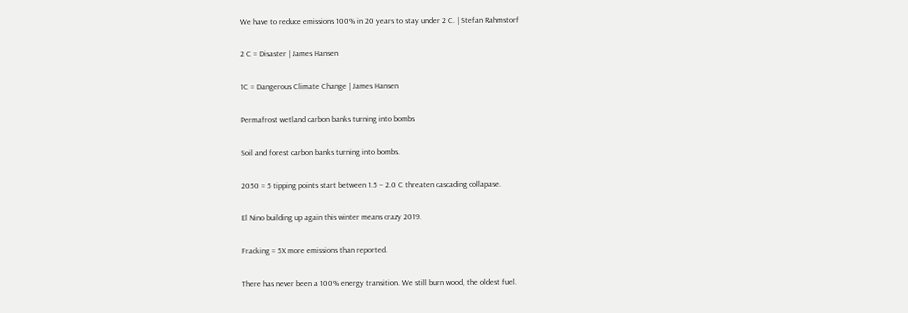We have to reduce emissions 100% in 20 years to stay under 2 C. | Stefan Rahmstorf

2 C = Disaster | James Hansen

1C = Dangerous Climate Change | James Hansen

Permafrost wetland carbon banks turning into bombs

Soil and forest carbon banks turning into bombs.

2050 = 5 tipping points start between 1.5 – 2.0 C threaten cascading collapase.

El Nino building up again this winter means crazy 2019.

Fracking = 5X more emissions than reported.

There has never been a 100% energy transition. We still burn wood, the oldest fuel.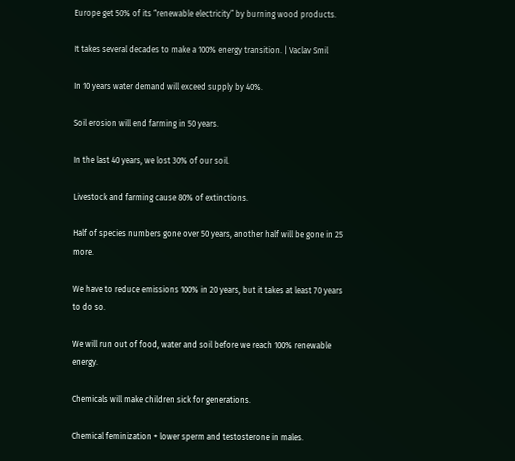Europe get 50% of its “renewable electricity” by burning wood products.

It takes several decades to make a 100% energy transition. | Vaclav Smil

In 10 years water demand will exceed supply by 40%.

Soil erosion will end farming in 50 years.

In the last 40 years, we lost 30% of our soil.

Livestock and farming cause 80% of extinctions.

Half of species numbers gone over 50 years, another half will be gone in 25 more.

We have to reduce emissions 100% in 20 years, but it takes at least 70 years to do so.

We will run out of food, water and soil before we reach 100% renewable energy.

Chemicals will make children sick for generations.

Chemical feminization + lower sperm and testosterone in males.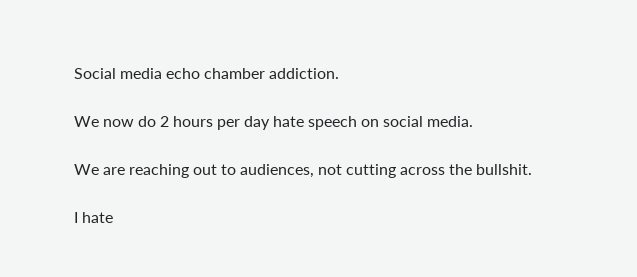Social media echo chamber addiction.

We now do 2 hours per day hate speech on social media.

We are reaching out to audiences, not cutting across the bullshit.

I hate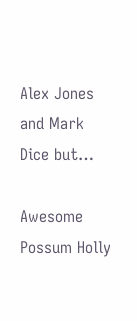Alex Jones and Mark Dice but…

Awesome Possum Holly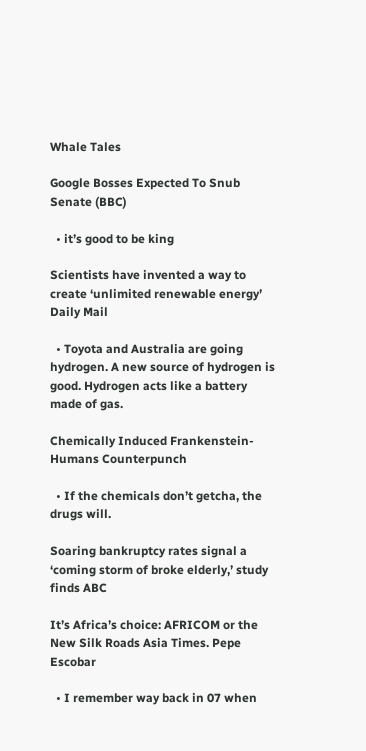Whale Tales

Google Bosses Expected To Snub Senate (BBC)

  • it’s good to be king

Scientists have invented a way to create ‘unlimited renewable energy’
Daily Mail

  • Toyota and Australia are going hydrogen. A new source of hydrogen is good. Hydrogen acts like a battery made of gas.

Chemically Induced Frankenstein-Humans Counterpunch

  • If the chemicals don’t getcha, the drugs will.

Soaring bankruptcy rates signal a ‘coming storm of broke elderly,’ study finds ABC

It’s Africa’s choice: AFRICOM or the New Silk Roads Asia Times. Pepe Escobar

  • I remember way back in 07 when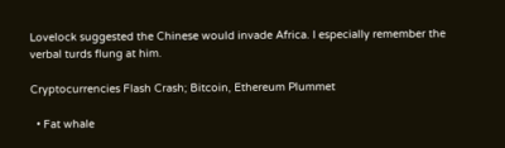Lovelock suggested the Chinese would invade Africa. I especially remember the verbal turds flung at him.

Cryptocurrencies Flash Crash; Bitcoin, Ethereum Plummet

  • Fat whale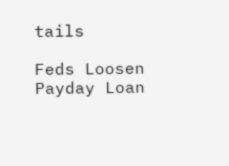tails

Feds Loosen Payday Loan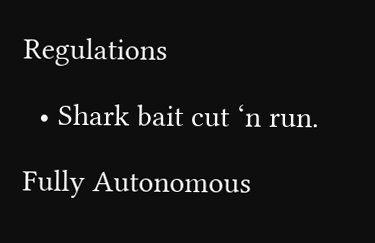Regulations

  • Shark bait cut ‘n run.

Fully Autonomous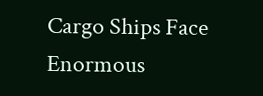Cargo Ships Face Enormous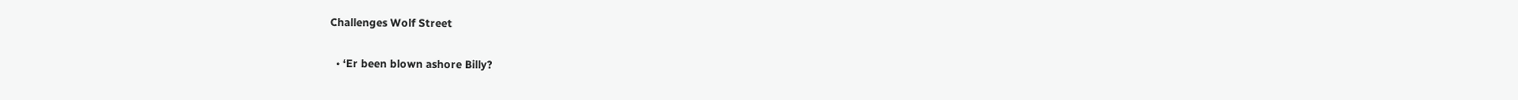Challenges Wolf Street

  • ‘Er been blown ashore Billy?